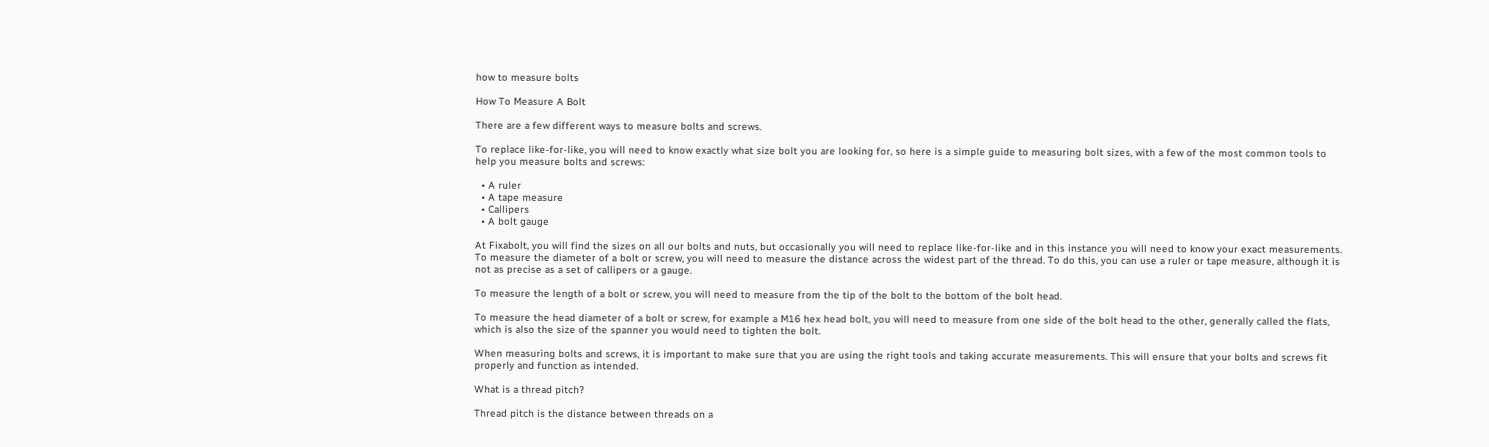how to measure bolts

How To Measure A Bolt

There are a few different ways to measure bolts and screws.

To replace like-for-like, you will need to know exactly what size bolt you are looking for, so here is a simple guide to measuring bolt sizes, with a few of the most common tools to help you measure bolts and screws:

  • A ruler
  • A tape measure
  • Callipers
  • A bolt gauge

At Fixabolt, you will find the sizes on all our bolts and nuts, but occasionally you will need to replace like-for-like and in this instance you will need to know your exact measurements. To measure the diameter of a bolt or screw, you will need to measure the distance across the widest part of the thread. To do this, you can use a ruler or tape measure, although it is not as precise as a set of callipers or a gauge.

To measure the length of a bolt or screw, you will need to measure from the tip of the bolt to the bottom of the bolt head.

To measure the head diameter of a bolt or screw, for example a M16 hex head bolt, you will need to measure from one side of the bolt head to the other, generally called the flats, which is also the size of the spanner you would need to tighten the bolt.

When measuring bolts and screws, it is important to make sure that you are using the right tools and taking accurate measurements. This will ensure that your bolts and screws fit properly and function as intended.

What is a thread pitch?

Thread pitch is the distance between threads on a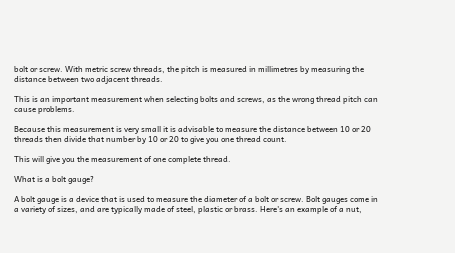bolt or screw. With metric screw threads, the pitch is measured in millimetres by measuring the distance between two adjacent threads.

This is an important measurement when selecting bolts and screws, as the wrong thread pitch can cause problems.

Because this measurement is very small it is advisable to measure the distance between 10 or 20 threads then divide that number by 10 or 20 to give you one thread count.

This will give you the measurement of one complete thread.

What is a bolt gauge?

A bolt gauge is a device that is used to measure the diameter of a bolt or screw. Bolt gauges come in a variety of sizes, and are typically made of steel, plastic or brass. Here's an example of a nut,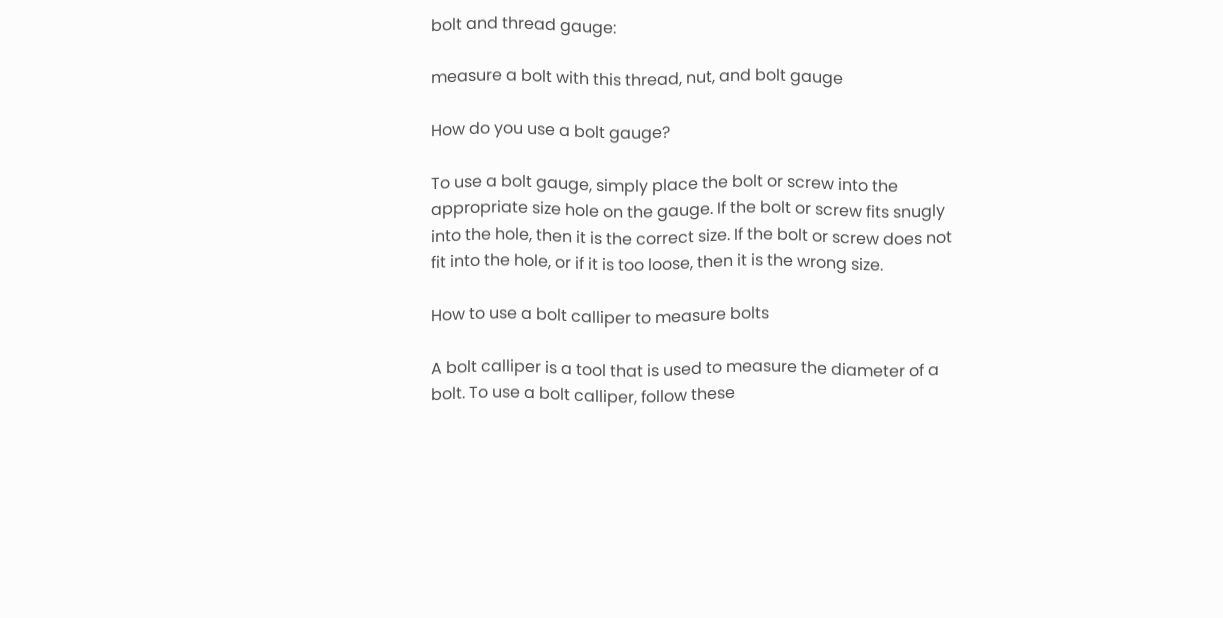bolt and thread gauge:

measure a bolt with this thread, nut, and bolt gauge

How do you use a bolt gauge?

To use a bolt gauge, simply place the bolt or screw into the appropriate size hole on the gauge. If the bolt or screw fits snugly into the hole, then it is the correct size. If the bolt or screw does not fit into the hole, or if it is too loose, then it is the wrong size.

How to use a bolt calliper to measure bolts

A bolt calliper is a tool that is used to measure the diameter of a bolt. To use a bolt calliper, follow these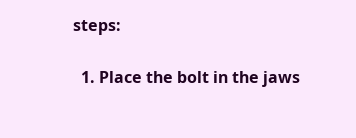steps:

  1. Place the bolt in the jaws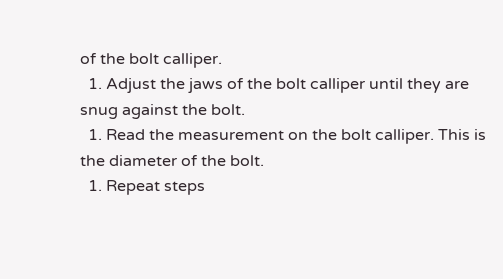of the bolt calliper.
  1. Adjust the jaws of the bolt calliper until they are snug against the bolt.
  1. Read the measurement on the bolt calliper. This is the diameter of the bolt.
  1. Repeat steps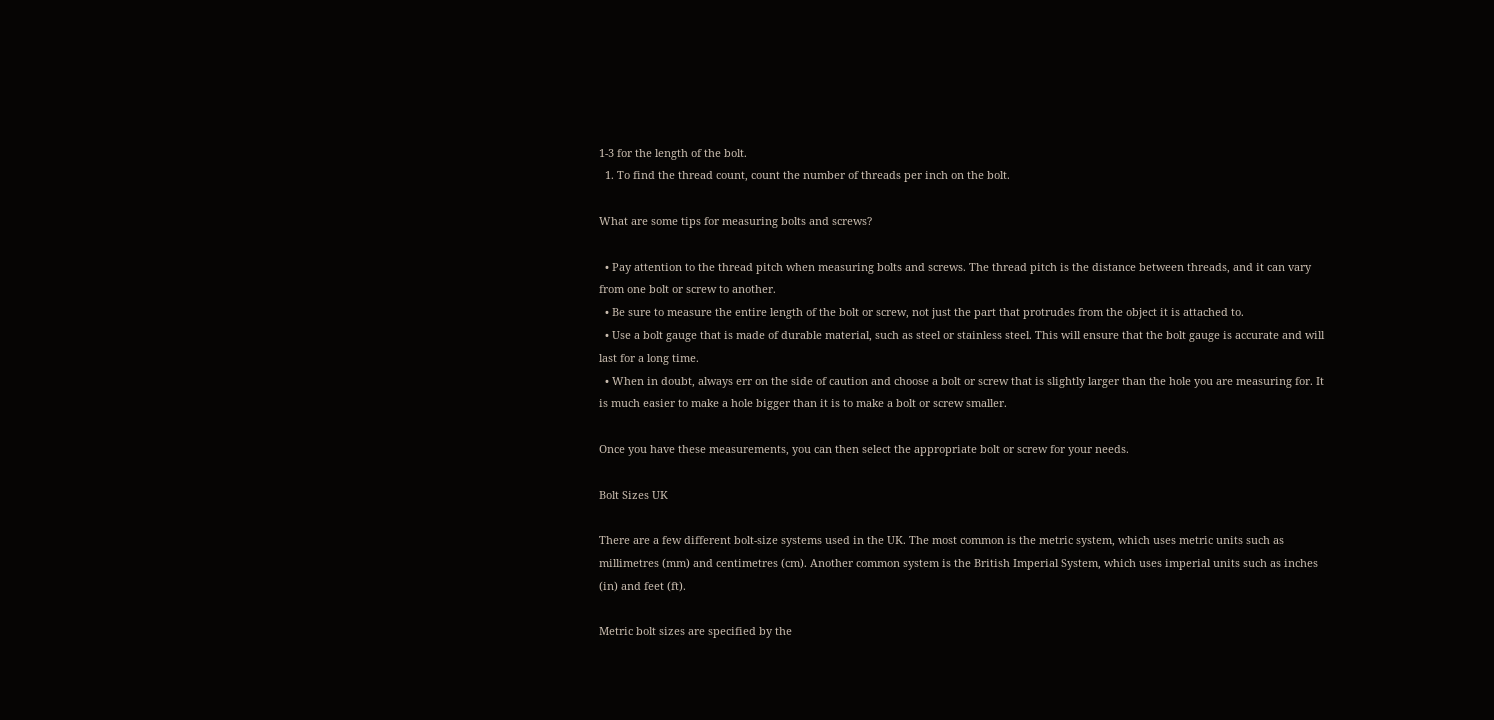1-3 for the length of the bolt.
  1. To find the thread count, count the number of threads per inch on the bolt.

What are some tips for measuring bolts and screws?

  • Pay attention to the thread pitch when measuring bolts and screws. The thread pitch is the distance between threads, and it can vary from one bolt or screw to another.
  • Be sure to measure the entire length of the bolt or screw, not just the part that protrudes from the object it is attached to.
  • Use a bolt gauge that is made of durable material, such as steel or stainless steel. This will ensure that the bolt gauge is accurate and will last for a long time.
  • When in doubt, always err on the side of caution and choose a bolt or screw that is slightly larger than the hole you are measuring for. It is much easier to make a hole bigger than it is to make a bolt or screw smaller.

Once you have these measurements, you can then select the appropriate bolt or screw for your needs.

Bolt Sizes UK

There are a few different bolt-size systems used in the UK. The most common is the metric system, which uses metric units such as millimetres (mm) and centimetres (cm). Another common system is the British Imperial System, which uses imperial units such as inches (in) and feet (ft).

Metric bolt sizes are specified by the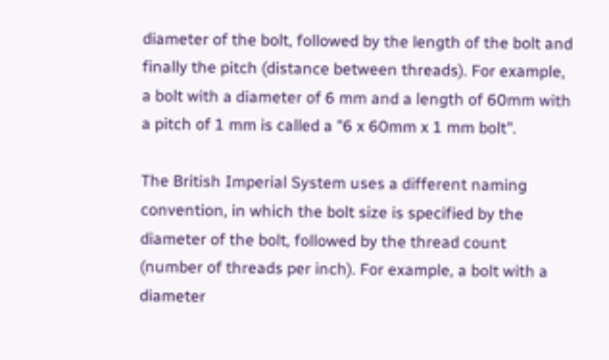diameter of the bolt, followed by the length of the bolt and finally the pitch (distance between threads). For example, a bolt with a diameter of 6 mm and a length of 60mm with a pitch of 1 mm is called a "6 x 60mm x 1 mm bolt".

The British Imperial System uses a different naming convention, in which the bolt size is specified by the diameter of the bolt, followed by the thread count (number of threads per inch). For example, a bolt with a diameter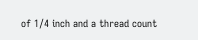of 1/4 inch and a thread count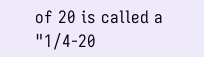of 20 is called a "1/4-20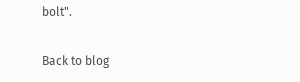bolt".

Back to blog